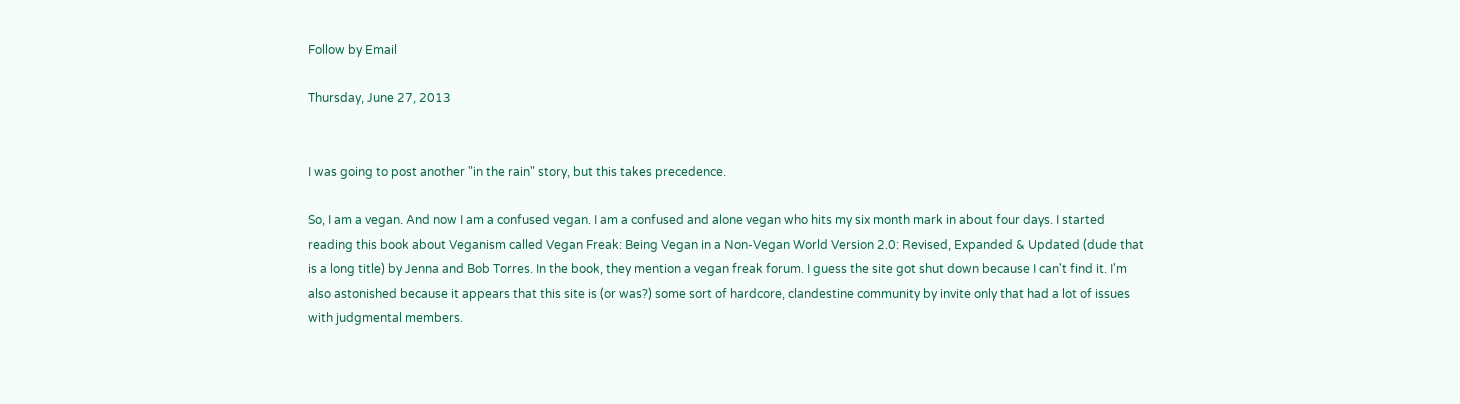Follow by Email

Thursday, June 27, 2013


I was going to post another "in the rain" story, but this takes precedence.

So, I am a vegan. And now I am a confused vegan. I am a confused and alone vegan who hits my six month mark in about four days. I started reading this book about Veganism called Vegan Freak: Being Vegan in a Non-Vegan World Version 2.0: Revised, Expanded & Updated (dude that is a long title) by Jenna and Bob Torres. In the book, they mention a vegan freak forum. I guess the site got shut down because I can't find it. I'm also astonished because it appears that this site is (or was?) some sort of hardcore, clandestine community by invite only that had a lot of issues with judgmental members.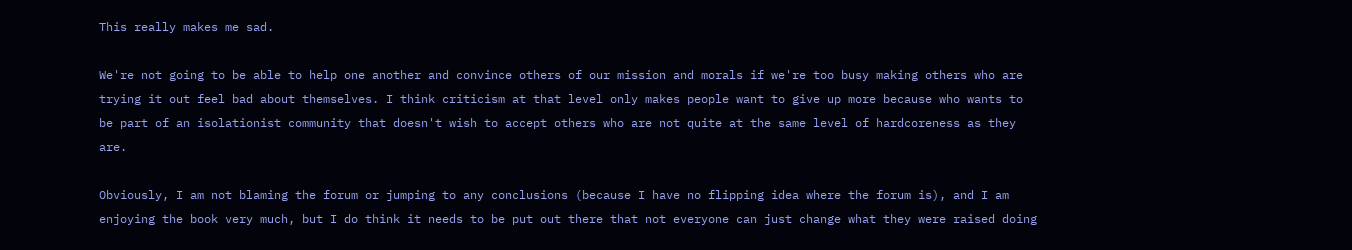This really makes me sad.

We're not going to be able to help one another and convince others of our mission and morals if we're too busy making others who are trying it out feel bad about themselves. I think criticism at that level only makes people want to give up more because who wants to be part of an isolationist community that doesn't wish to accept others who are not quite at the same level of hardcoreness as they are.

Obviously, I am not blaming the forum or jumping to any conclusions (because I have no flipping idea where the forum is), and I am enjoying the book very much, but I do think it needs to be put out there that not everyone can just change what they were raised doing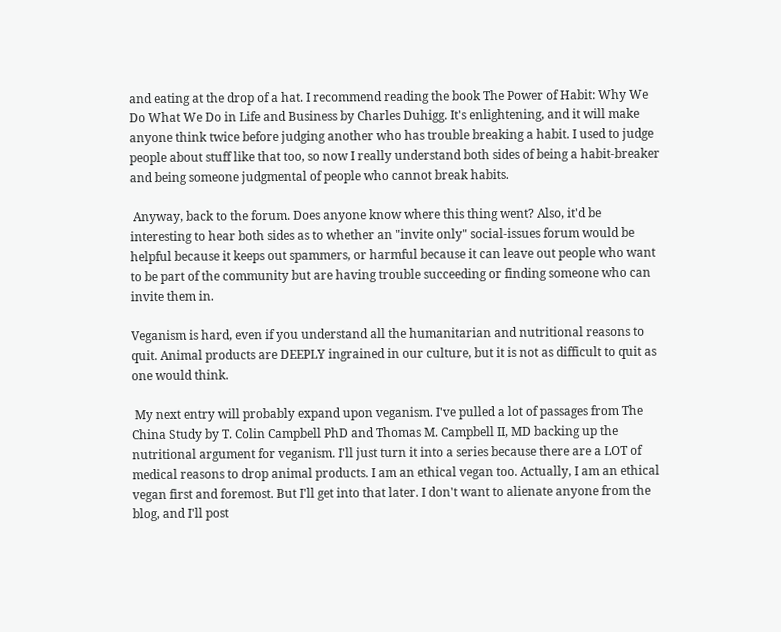and eating at the drop of a hat. I recommend reading the book The Power of Habit: Why We Do What We Do in Life and Business by Charles Duhigg. It's enlightening, and it will make anyone think twice before judging another who has trouble breaking a habit. I used to judge people about stuff like that too, so now I really understand both sides of being a habit-breaker and being someone judgmental of people who cannot break habits.

 Anyway, back to the forum. Does anyone know where this thing went? Also, it'd be interesting to hear both sides as to whether an "invite only" social-issues forum would be helpful because it keeps out spammers, or harmful because it can leave out people who want to be part of the community but are having trouble succeeding or finding someone who can invite them in.

Veganism is hard, even if you understand all the humanitarian and nutritional reasons to quit. Animal products are DEEPLY ingrained in our culture, but it is not as difficult to quit as one would think.

 My next entry will probably expand upon veganism. I've pulled a lot of passages from The China Study by T. Colin Campbell PhD and Thomas M. Campbell II, MD backing up the nutritional argument for veganism. I'll just turn it into a series because there are a LOT of medical reasons to drop animal products. I am an ethical vegan too. Actually, I am an ethical vegan first and foremost. But I'll get into that later. I don't want to alienate anyone from the blog, and I'll post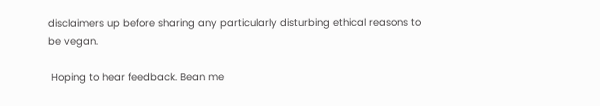disclaimers up before sharing any particularly disturbing ethical reasons to be vegan.

 Hoping to hear feedback. Bean me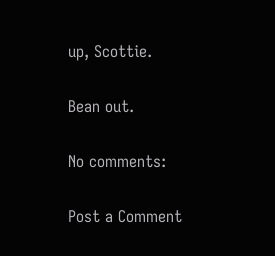up, Scottie.

Bean out.

No comments:

Post a Comment